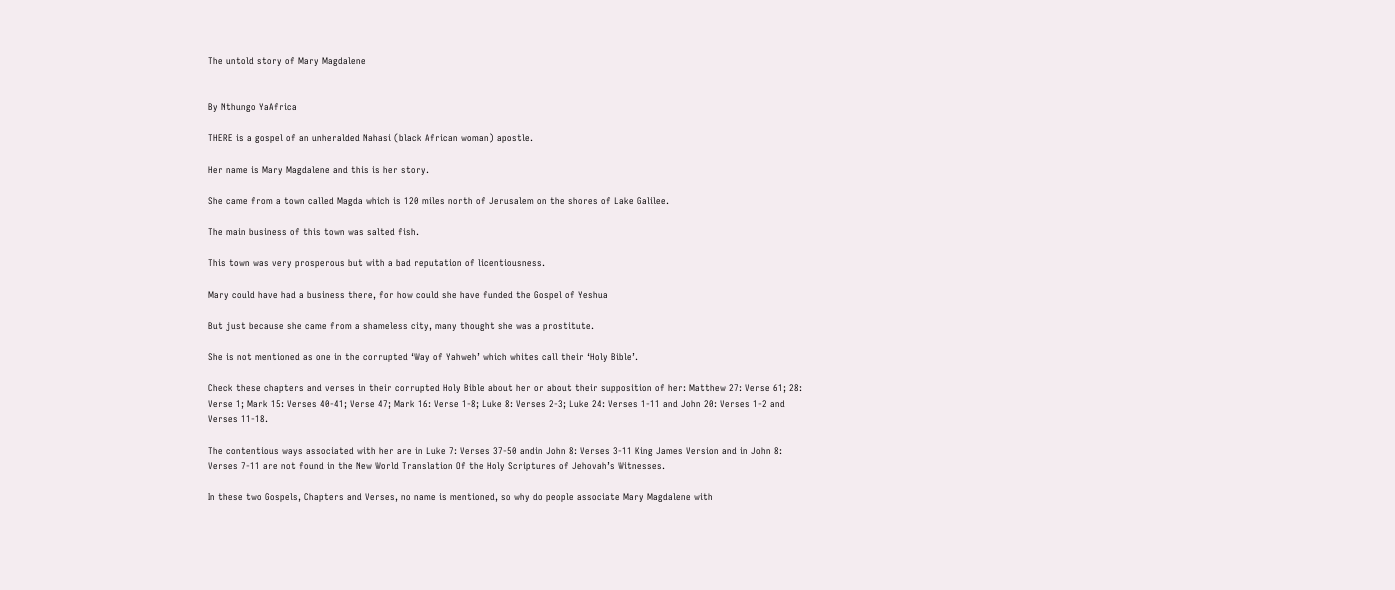The untold story of Mary Magdalene


By Nthungo YaAfrica

THERE is a gospel of an unheralded Nahasi (black African woman) apostle.

Her name is Mary Magdalene and this is her story.

She came from a town called Magda which is 120 miles north of Jerusalem on the shores of Lake Galilee.

The main business of this town was salted fish.

This town was very prosperous but with a bad reputation of licentiousness.

Mary could have had a business there, for how could she have funded the Gospel of Yeshua

But just because she came from a shameless city, many thought she was a prostitute.

She is not mentioned as one in the corrupted ‘Way of Yahweh’ which whites call their ‘Holy Bible’.

Check these chapters and verses in their corrupted Holy Bible about her or about their supposition of her: Matthew 27: Verse 61; 28: Verse 1; Mark 15: Verses 40-41; Verse 47; Mark 16: Verse 1-8; Luke 8: Verses 2-3; Luke 24: Verses 1-11 and John 20: Verses 1-2 and Verses 11-18.

The contentious ways associated with her are in Luke 7: Verses 37-50 andin John 8: Verses 3-11 King James Version and in John 8: Verses 7-11 are not found in the New World Translation Of the Holy Scriptures of Jehovah’s Witnesses.

In these two Gospels, Chapters and Verses, no name is mentioned, so why do people associate Mary Magdalene with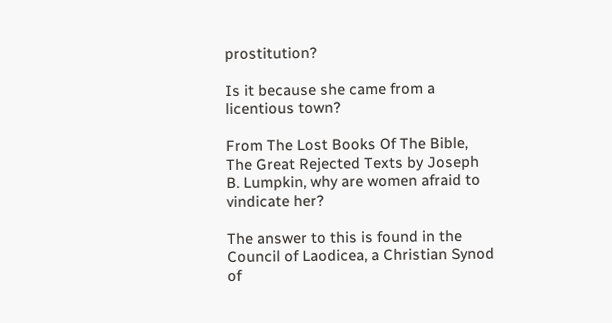prostitution?

Is it because she came from a licentious town?

From The Lost Books Of The Bible, The Great Rejected Texts by Joseph B. Lumpkin, why are women afraid to vindicate her?

The answer to this is found in the Council of Laodicea, a Christian Synod of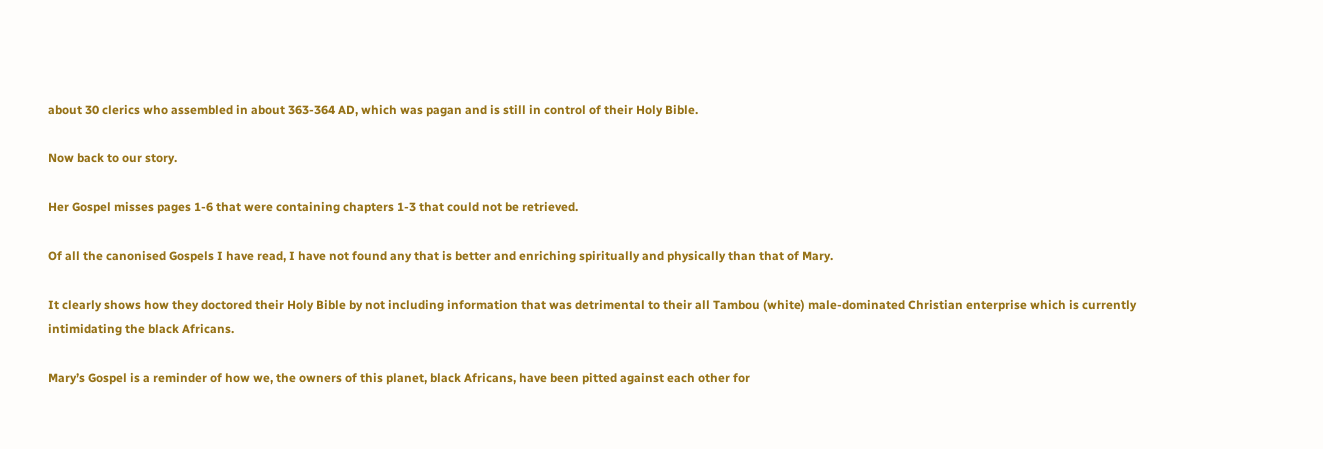about 30 clerics who assembled in about 363-364 AD, which was pagan and is still in control of their Holy Bible.

Now back to our story.

Her Gospel misses pages 1-6 that were containing chapters 1-3 that could not be retrieved.

Of all the canonised Gospels I have read, I have not found any that is better and enriching spiritually and physically than that of Mary.

It clearly shows how they doctored their Holy Bible by not including information that was detrimental to their all Tambou (white) male-dominated Christian enterprise which is currently intimidating the black Africans.

Mary’s Gospel is a reminder of how we, the owners of this planet, black Africans, have been pitted against each other for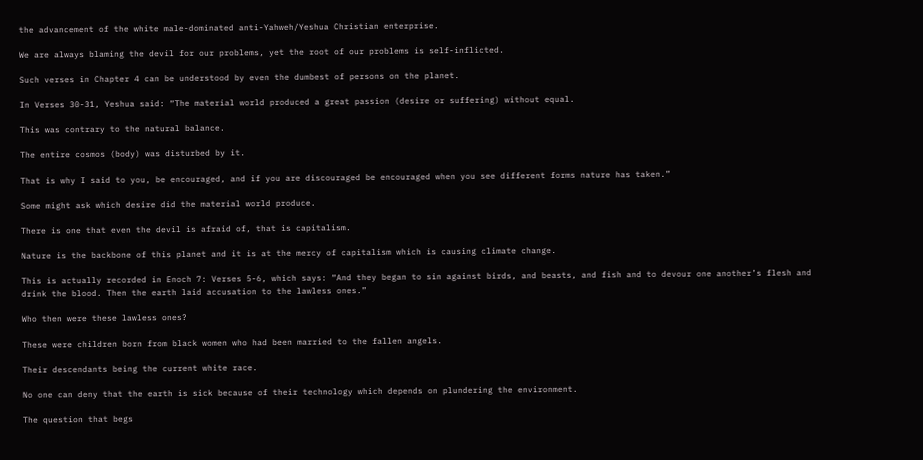the advancement of the white male-dominated anti-Yahweh/Yeshua Christian enterprise.

We are always blaming the devil for our problems, yet the root of our problems is self-inflicted.

Such verses in Chapter 4 can be understood by even the dumbest of persons on the planet.

In Verses 30-31, Yeshua said: “The material world produced a great passion (desire or suffering) without equal.

This was contrary to the natural balance.

The entire cosmos (body) was disturbed by it.

That is why I said to you, be encouraged, and if you are discouraged be encouraged when you see different forms nature has taken.”

Some might ask which desire did the material world produce.

There is one that even the devil is afraid of, that is capitalism.

Nature is the backbone of this planet and it is at the mercy of capitalism which is causing climate change.

This is actually recorded in Enoch 7: Verses 5-6, which says: “And they began to sin against birds, and beasts, and fish and to devour one another’s flesh and drink the blood. Then the earth laid accusation to the lawless ones.”

Who then were these lawless ones?

These were children born from black women who had been married to the fallen angels.

Their descendants being the current white race.

No one can deny that the earth is sick because of their technology which depends on plundering the environment.

The question that begs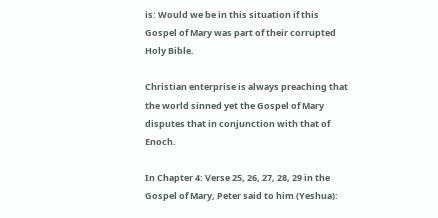is: Would we be in this situation if this Gospel of Mary was part of their corrupted Holy Bible.

Christian enterprise is always preaching that the world sinned yet the Gospel of Mary disputes that in conjunction with that of Enoch.

In Chapter 4: Verse 25, 26, 27, 28, 29 in the Gospel of Mary, Peter said to him (Yeshua):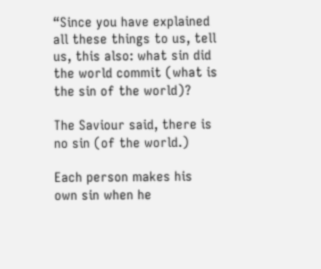“Since you have explained all these things to us, tell us, this also: what sin did the world commit (what is the sin of the world)?

The Saviour said, there is no sin (of the world.)

Each person makes his own sin when he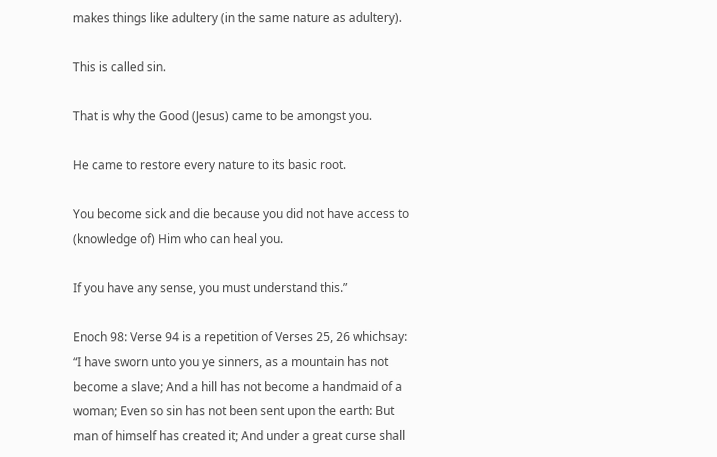makes things like adultery (in the same nature as adultery).

This is called sin.

That is why the Good (Jesus) came to be amongst you.

He came to restore every nature to its basic root.

You become sick and die because you did not have access to (knowledge of) Him who can heal you.

If you have any sense, you must understand this.”

Enoch 98: Verse 94 is a repetition of Verses 25, 26 whichsay: “I have sworn unto you ye sinners, as a mountain has not become a slave; And a hill has not become a handmaid of a woman; Even so sin has not been sent upon the earth: But man of himself has created it; And under a great curse shall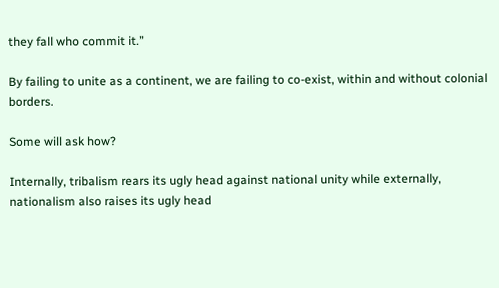they fall who commit it.”

By failing to unite as a continent, we are failing to co-exist, within and without colonial borders.

Some will ask how?

Internally, tribalism rears its ugly head against national unity while externally, nationalism also raises its ugly head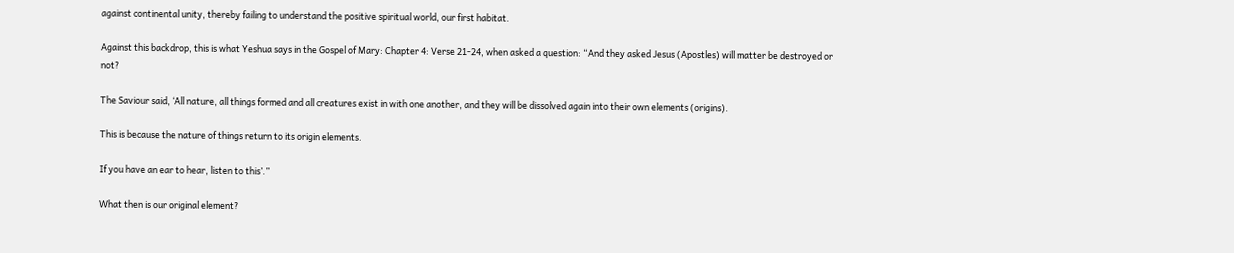against continental unity, thereby failing to understand the positive spiritual world, our first habitat.

Against this backdrop, this is what Yeshua says in the Gospel of Mary: Chapter 4: Verse 21-24, when asked a question: “And they asked Jesus (Apostles) will matter be destroyed or not?

The Saviour said, ‘All nature, all things formed and all creatures exist in with one another, and they will be dissolved again into their own elements (origins).

This is because the nature of things return to its origin elements.

If you have an ear to hear, listen to this’.”

What then is our original element?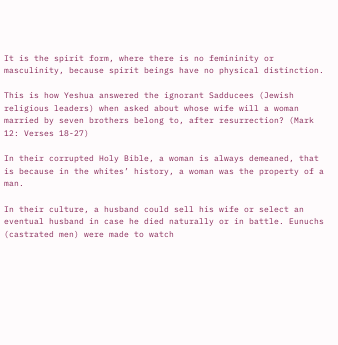It is the spirit form, where there is no femininity or masculinity, because spirit beings have no physical distinction.

This is how Yeshua answered the ignorant Sadducees (Jewish religious leaders) when asked about whose wife will a woman married by seven brothers belong to, after resurrection? (Mark 12: Verses 18-27)

In their corrupted Holy Bible, a woman is always demeaned, that is because in the whites’ history, a woman was the property of a man.

In their culture, a husband could sell his wife or select an eventual husband in case he died naturally or in battle. Eunuchs (castrated men) were made to watch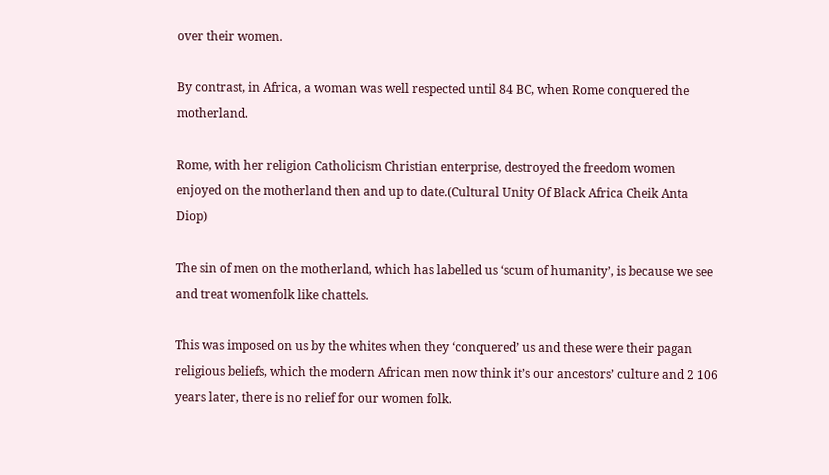over their women.

By contrast, in Africa, a woman was well respected until 84 BC, when Rome conquered the motherland.

Rome, with her religion Catholicism Christian enterprise, destroyed the freedom women enjoyed on the motherland then and up to date.(Cultural Unity Of Black Africa Cheik Anta Diop)

The sin of men on the motherland, which has labelled us ‘scum of humanity’, is because we see and treat womenfolk like chattels.

This was imposed on us by the whites when they ‘conquered’ us and these were their pagan religious beliefs, which the modern African men now think it’s our ancestors’ culture and 2 106 years later, there is no relief for our women folk.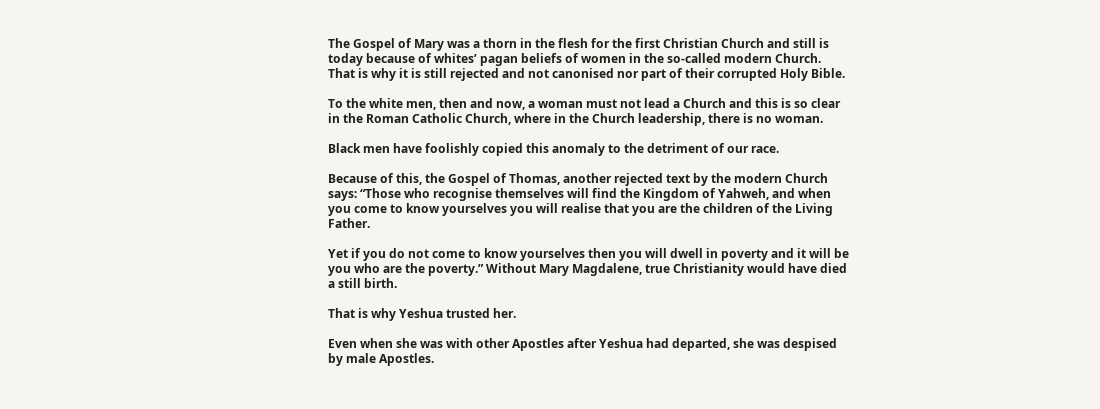The Gospel of Mary was a thorn in the flesh for the first Christian Church and still is today because of whites’ pagan beliefs of women in the so-called modern Church. That is why it is still rejected and not canonised nor part of their corrupted Holy Bible.

To the white men, then and now, a woman must not lead a Church and this is so clear in the Roman Catholic Church, where in the Church leadership, there is no woman.

Black men have foolishly copied this anomaly to the detriment of our race.

Because of this, the Gospel of Thomas, another rejected text by the modern Church says: “Those who recognise themselves will find the Kingdom of Yahweh, and when you come to know yourselves you will realise that you are the children of the Living Father.

Yet if you do not come to know yourselves then you will dwell in poverty and it will be you who are the poverty.” Without Mary Magdalene, true Christianity would have died a still birth.

That is why Yeshua trusted her.

Even when she was with other Apostles after Yeshua had departed, she was despised by male Apostles.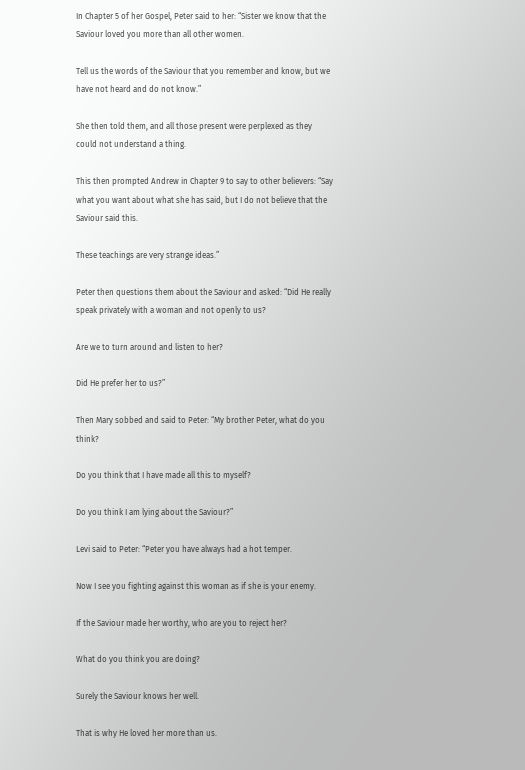In Chapter 5 of her Gospel, Peter said to her: “Sister we know that the Saviour loved you more than all other women.

Tell us the words of the Saviour that you remember and know, but we have not heard and do not know.”

She then told them, and all those present were perplexed as they could not understand a thing.

This then prompted Andrew in Chapter 9 to say to other believers: “Say what you want about what she has said, but I do not believe that the Saviour said this.

These teachings are very strange ideas.”

Peter then questions them about the Saviour and asked: “Did He really speak privately with a woman and not openly to us?

Are we to turn around and listen to her?

Did He prefer her to us?”

Then Mary sobbed and said to Peter: “My brother Peter, what do you think?

Do you think that I have made all this to myself?

Do you think I am lying about the Saviour?”

Levi said to Peter: “Peter you have always had a hot temper.

Now I see you fighting against this woman as if she is your enemy.

If the Saviour made her worthy, who are you to reject her?

What do you think you are doing?

Surely the Saviour knows her well.

That is why He loved her more than us.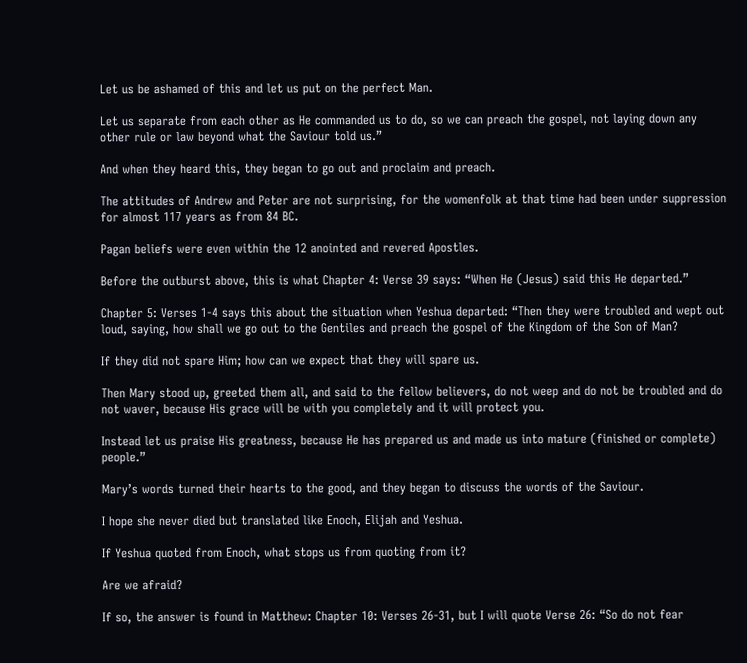Let us be ashamed of this and let us put on the perfect Man.

Let us separate from each other as He commanded us to do, so we can preach the gospel, not laying down any other rule or law beyond what the Saviour told us.”

And when they heard this, they began to go out and proclaim and preach.

The attitudes of Andrew and Peter are not surprising, for the womenfolk at that time had been under suppression for almost 117 years as from 84 BC.

Pagan beliefs were even within the 12 anointed and revered Apostles.

Before the outburst above, this is what Chapter 4: Verse 39 says: “When He (Jesus) said this He departed.”

Chapter 5: Verses 1-4 says this about the situation when Yeshua departed: “Then they were troubled and wept out loud, saying, how shall we go out to the Gentiles and preach the gospel of the Kingdom of the Son of Man?

If they did not spare Him; how can we expect that they will spare us.

Then Mary stood up, greeted them all, and said to the fellow believers, do not weep and do not be troubled and do not waver, because His grace will be with you completely and it will protect you.

Instead let us praise His greatness, because He has prepared us and made us into mature (finished or complete) people.”

Mary’s words turned their hearts to the good, and they began to discuss the words of the Saviour.

I hope she never died but translated like Enoch, Elijah and Yeshua.

If Yeshua quoted from Enoch, what stops us from quoting from it?

Are we afraid?

If so, the answer is found in Matthew: Chapter 10: Verses 26-31, but I will quote Verse 26: “So do not fear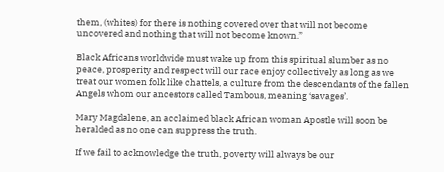them, (whites) for there is nothing covered over that will not become uncovered and nothing that will not become known.”

Black Africans worldwide must wake up from this spiritual slumber as no peace, prosperity and respect will our race enjoy collectively as long as we treat our women folk like chattels, a culture from the descendants of the fallen Angels whom our ancestors called Tambous, meaning ‘savages’.

Mary Magdalene, an acclaimed black African woman Apostle will soon be heralded as no one can suppress the truth.

If we fail to acknowledge the truth, poverty will always be our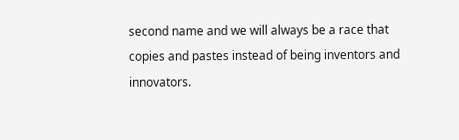second name and we will always be a race that copies and pastes instead of being inventors and innovators.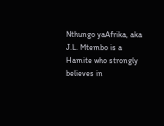Nthungo yaAfrika, aka J.L. Mtembo is a Hamite who strongly believes in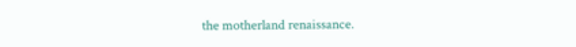the motherland renaissance.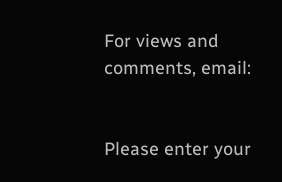For views and comments, email:


Please enter your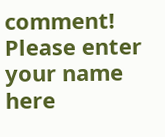comment!
Please enter your name here